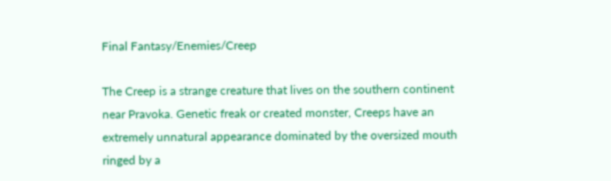Final Fantasy/Enemies/Creep

The Creep is a strange creature that lives on the southern continent near Pravoka. Genetic freak or created monster, Creeps have an extremely unnatural appearance dominated by the oversized mouth ringed by a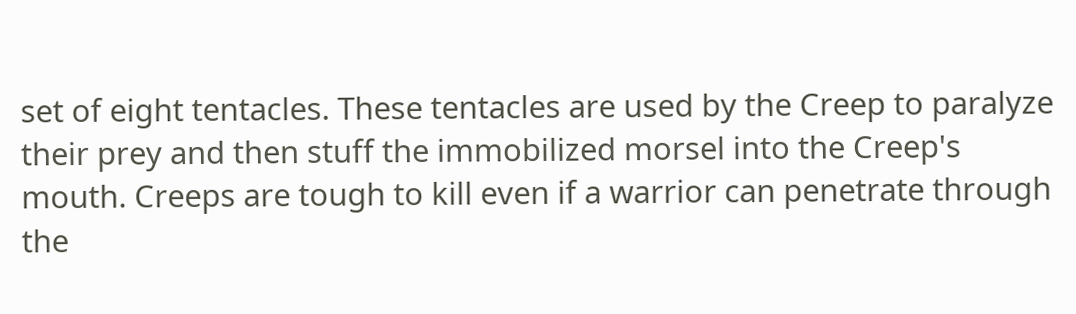set of eight tentacles. These tentacles are used by the Creep to paralyze their prey and then stuff the immobilized morsel into the Creep's mouth. Creeps are tough to kill even if a warrior can penetrate through the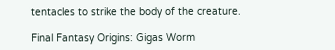tentacles to strike the body of the creature.

Final Fantasy Origins: Gigas Worm